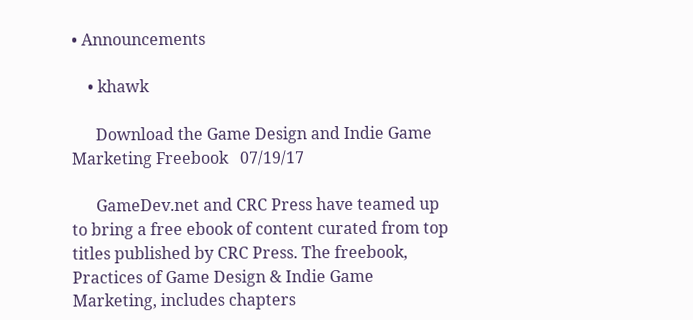• Announcements

    • khawk

      Download the Game Design and Indie Game Marketing Freebook   07/19/17

      GameDev.net and CRC Press have teamed up to bring a free ebook of content curated from top titles published by CRC Press. The freebook, Practices of Game Design & Indie Game Marketing, includes chapters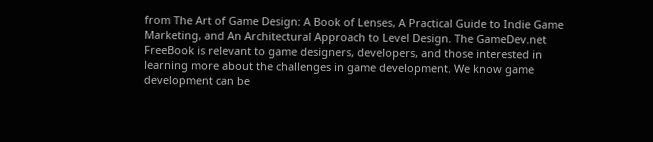from The Art of Game Design: A Book of Lenses, A Practical Guide to Indie Game Marketing, and An Architectural Approach to Level Design. The GameDev.net FreeBook is relevant to game designers, developers, and those interested in learning more about the challenges in game development. We know game development can be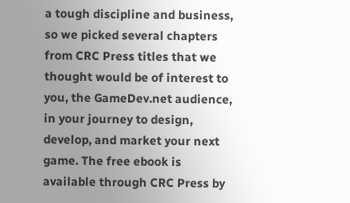a tough discipline and business, so we picked several chapters from CRC Press titles that we thought would be of interest to you, the GameDev.net audience, in your journey to design, develop, and market your next game. The free ebook is available through CRC Press by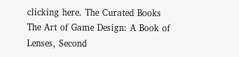clicking here. The Curated Books The Art of Game Design: A Book of Lenses, Second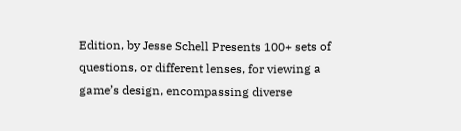Edition, by Jesse Schell Presents 100+ sets of questions, or different lenses, for viewing a game’s design, encompassing diverse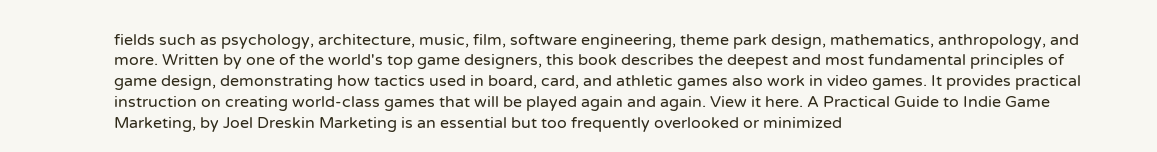fields such as psychology, architecture, music, film, software engineering, theme park design, mathematics, anthropology, and more. Written by one of the world's top game designers, this book describes the deepest and most fundamental principles of game design, demonstrating how tactics used in board, card, and athletic games also work in video games. It provides practical instruction on creating world-class games that will be played again and again. View it here. A Practical Guide to Indie Game Marketing, by Joel Dreskin Marketing is an essential but too frequently overlooked or minimized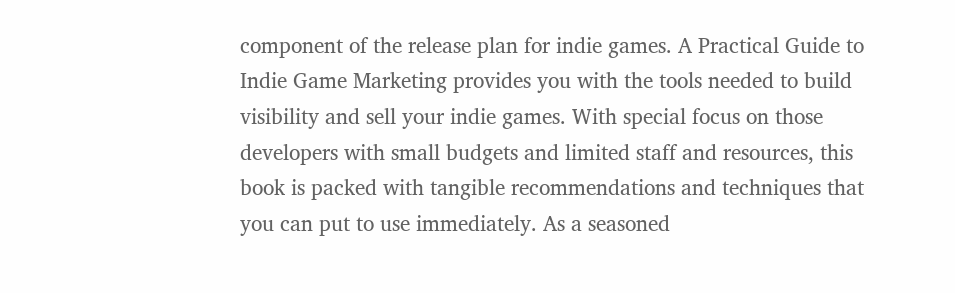component of the release plan for indie games. A Practical Guide to Indie Game Marketing provides you with the tools needed to build visibility and sell your indie games. With special focus on those developers with small budgets and limited staff and resources, this book is packed with tangible recommendations and techniques that you can put to use immediately. As a seasoned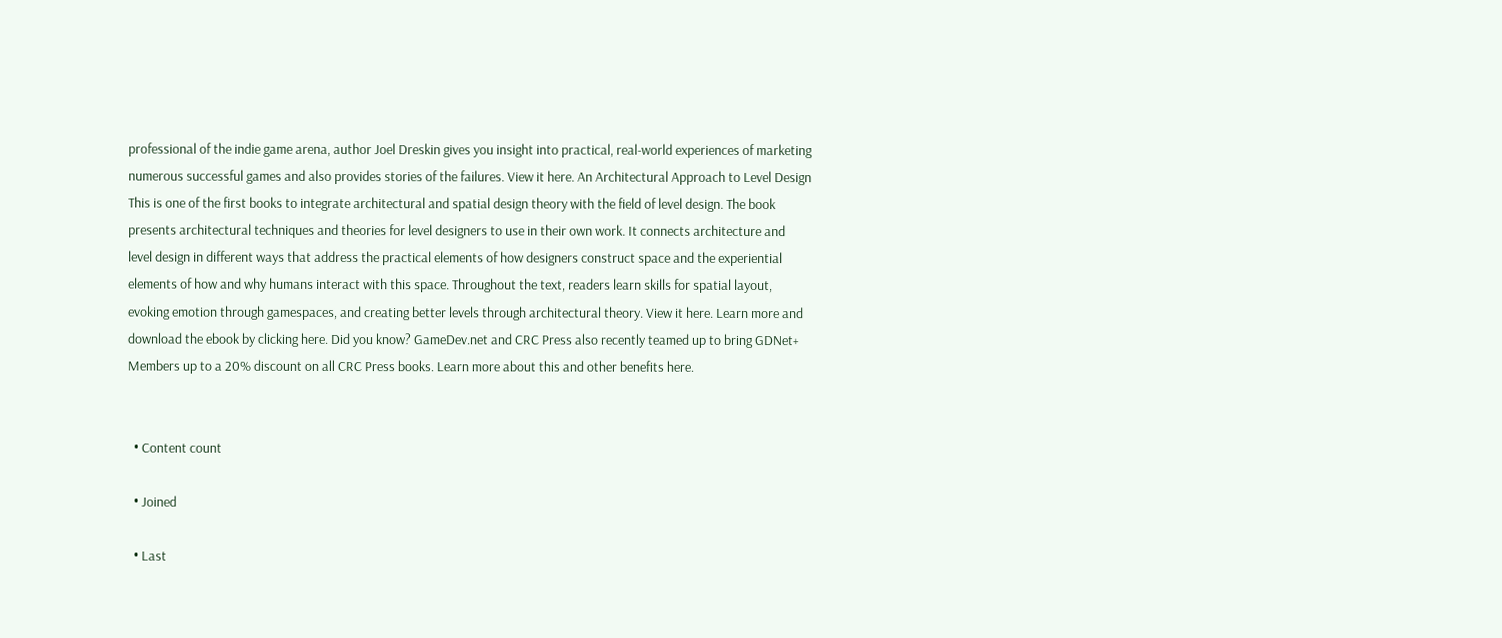professional of the indie game arena, author Joel Dreskin gives you insight into practical, real-world experiences of marketing numerous successful games and also provides stories of the failures. View it here. An Architectural Approach to Level Design This is one of the first books to integrate architectural and spatial design theory with the field of level design. The book presents architectural techniques and theories for level designers to use in their own work. It connects architecture and level design in different ways that address the practical elements of how designers construct space and the experiential elements of how and why humans interact with this space. Throughout the text, readers learn skills for spatial layout, evoking emotion through gamespaces, and creating better levels through architectural theory. View it here. Learn more and download the ebook by clicking here. Did you know? GameDev.net and CRC Press also recently teamed up to bring GDNet+ Members up to a 20% discount on all CRC Press books. Learn more about this and other benefits here.


  • Content count

  • Joined

  • Last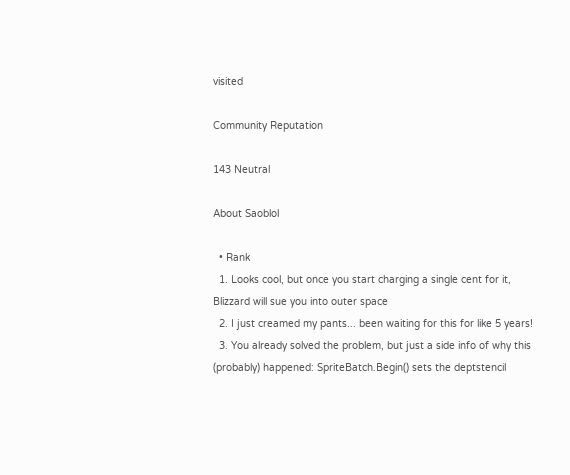visited

Community Reputation

143 Neutral

About Saoblol

  • Rank
  1. Looks cool, but once you start charging a single cent for it, Blizzard will sue you into outer space
  2. I just creamed my pants... been waiting for this for like 5 years!
  3. You already solved the problem, but just a side info of why this (probably) happened: SpriteBatch.Begin() sets the deptstencil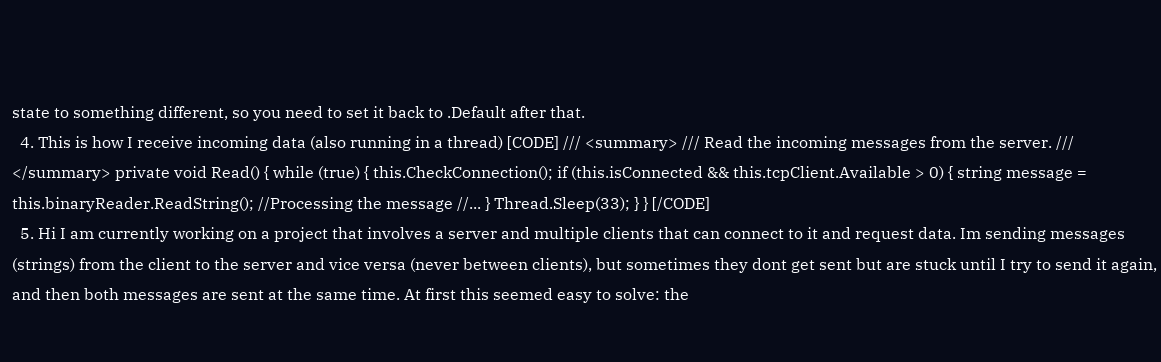state to something different, so you need to set it back to .Default after that.
  4. This is how I receive incoming data (also running in a thread) [CODE] /// <summary> /// Read the incoming messages from the server. /// </summary> private void Read() { while (true) { this.CheckConnection(); if (this.isConnected && this.tcpClient.Available > 0) { string message = this.binaryReader.ReadString(); //Processing the message //... } Thread.Sleep(33); } } [/CODE]
  5. Hi I am currently working on a project that involves a server and multiple clients that can connect to it and request data. Im sending messages (strings) from the client to the server and vice versa (never between clients), but sometimes they dont get sent but are stuck until I try to send it again, and then both messages are sent at the same time. At first this seemed easy to solve: the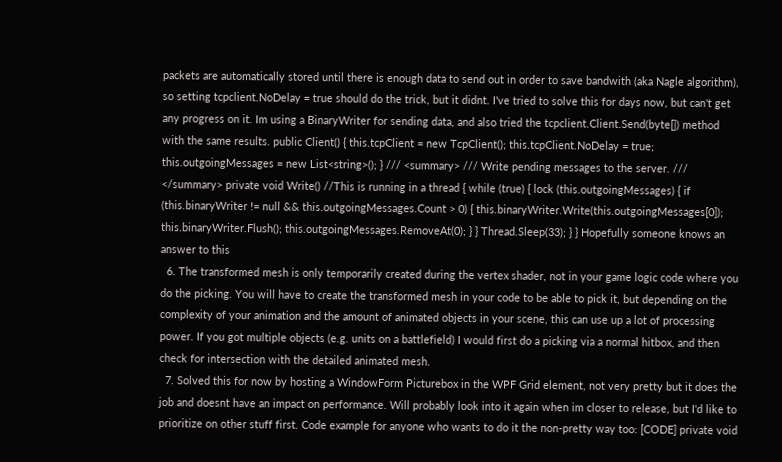packets are automatically stored until there is enough data to send out in order to save bandwith (aka Nagle algorithm), so setting tcpclient.NoDelay = true should do the trick, but it didnt. I've tried to solve this for days now, but can't get any progress on it. Im using a BinaryWriter for sending data, and also tried the tcpclient.Client.Send(byte[]) method with the same results. public Client() { this.tcpClient = new TcpClient(); this.tcpClient.NoDelay = true; this.outgoingMessages = new List<string>(); } /// <summary> /// Write pending messages to the server. /// </summary> private void Write() //This is running in a thread { while (true) { lock (this.outgoingMessages) { if (this.binaryWriter != null && this.outgoingMessages.Count > 0) { this.binaryWriter.Write(this.outgoingMessages[0]); this.binaryWriter.Flush(); this.outgoingMessages.RemoveAt(0); } } Thread.Sleep(33); } } Hopefully someone knows an answer to this
  6. The transformed mesh is only temporarily created during the vertex shader, not in your game logic code where you do the picking. You will have to create the transformed mesh in your code to be able to pick it, but depending on the complexity of your animation and the amount of animated objects in your scene, this can use up a lot of processing power. If you got multiple objects (e.g. units on a battlefield) I would first do a picking via a normal hitbox, and then check for intersection with the detailed animated mesh.
  7. Solved this for now by hosting a WindowForm Picturebox in the WPF Grid element, not very pretty but it does the job and doesnt have an impact on performance. Will probably look into it again when im closer to release, but I'd like to prioritize on other stuff first. Code example for anyone who wants to do it the non-pretty way too: [CODE] private void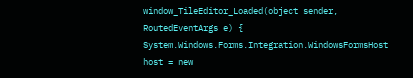window_TileEditor_Loaded(object sender, RoutedEventArgs e) { System.Windows.Forms.Integration.WindowsFormsHost host = new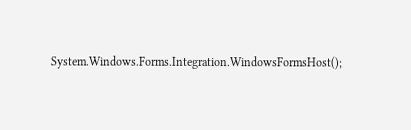System.Windows.Forms.Integration.WindowsFormsHost();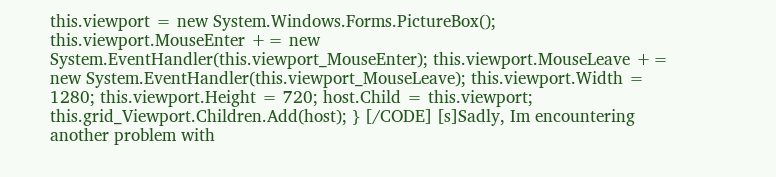this.viewport = new System.Windows.Forms.PictureBox(); this.viewport.MouseEnter += new System.EventHandler(this.viewport_MouseEnter); this.viewport.MouseLeave += new System.EventHandler(this.viewport_MouseLeave); this.viewport.Width = 1280; this.viewport.Height = 720; host.Child = this.viewport; this.grid_Viewport.Children.Add(host); } [/CODE] [s]Sadly, Im encountering another problem with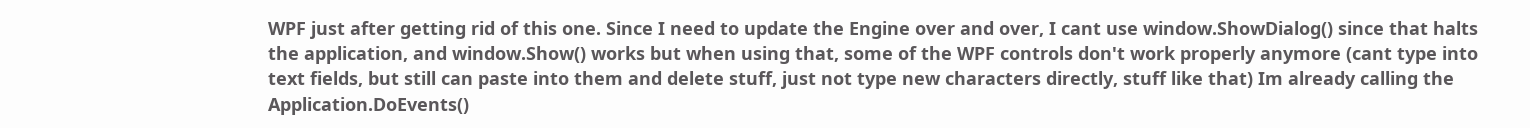WPF just after getting rid of this one. Since I need to update the Engine over and over, I cant use window.ShowDialog() since that halts the application, and window.Show() works but when using that, some of the WPF controls don't work properly anymore (cant type into text fields, but still can paste into them and delete stuff, just not type new characters directly, stuff like that) Im already calling the Application.DoEvents()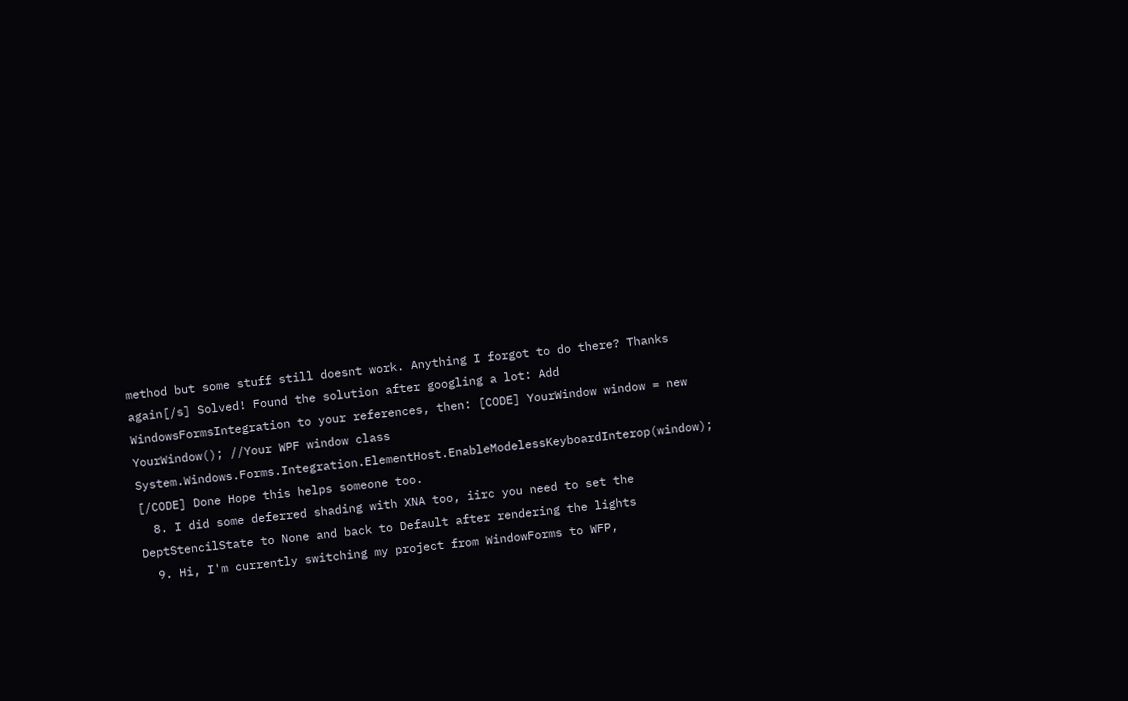method but some stuff still doesnt work. Anything I forgot to do there? Thanks again[/s] Solved! Found the solution after googling a lot: Add WindowsFormsIntegration to your references, then: [CODE] YourWindow window = new YourWindow(); //Your WPF window class System.Windows.Forms.Integration.ElementHost.EnableModelessKeyboardInterop(window); [/CODE] Done Hope this helps someone too.
  8. I did some deferred shading with XNA too, iirc you need to set the DeptStencilState to None and back to Default after rendering the lights
  9. Hi, I'm currently switching my project from WindowForms to WFP,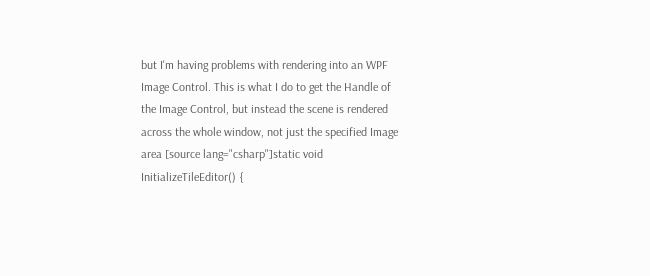but I'm having problems with rendering into an WPF Image Control. This is what I do to get the Handle of the Image Control, but instead the scene is rendered across the whole window, not just the specified Image area [source lang="csharp"]static void InitializeTileEditor() {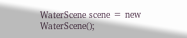WaterScene scene = new WaterScene();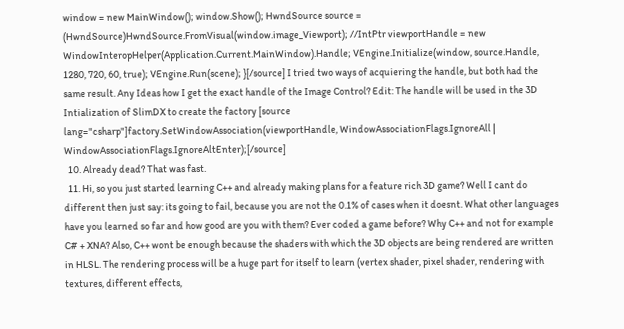window = new MainWindow(); window.Show(); HwndSource source = (HwndSource)HwndSource.FromVisual(window.image_Viewport); //IntPtr viewportHandle = new WindowInteropHelper(Application.Current.MainWindow).Handle; VEngine.Initialize(window, source.Handle, 1280, 720, 60, true); VEngine.Run(scene); }[/source] I tried two ways of acquiering the handle, but both had the same result. Any Ideas how I get the exact handle of the Image Control? Edit: The handle will be used in the 3D Intialization of SlimDX to create the factory [source lang="csharp"]factory.SetWindowAssociation(viewportHandle, WindowAssociationFlags.IgnoreAll | WindowAssociationFlags.IgnoreAltEnter);[/source]
  10. Already dead? That was fast.
  11. Hi, so you just started learning C++ and already making plans for a feature rich 3D game? Well I cant do different then just say: its going to fail, because you are not the 0.1% of cases when it doesnt. What other languages have you learned so far and how good are you with them? Ever coded a game before? Why C++ and not for example C# + XNA? Also, C++ wont be enough because the shaders with which the 3D objects are being rendered are written in HLSL. The rendering process will be a huge part for itself to learn (vertex shader, pixel shader, rendering with textures, different effects,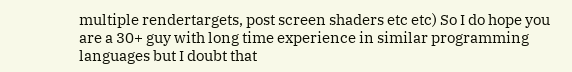multiple rendertargets, post screen shaders etc etc) So I do hope you are a 30+ guy with long time experience in similar programming languages but I doubt that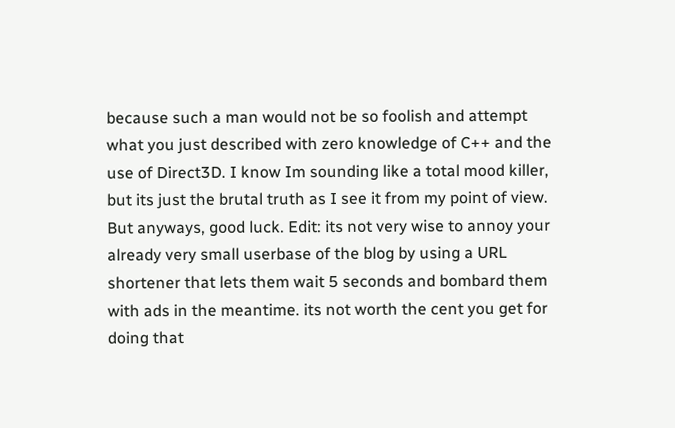because such a man would not be so foolish and attempt what you just described with zero knowledge of C++ and the use of Direct3D. I know Im sounding like a total mood killer, but its just the brutal truth as I see it from my point of view. But anyways, good luck. Edit: its not very wise to annoy your already very small userbase of the blog by using a URL shortener that lets them wait 5 seconds and bombard them with ads in the meantime. its not worth the cent you get for doing that